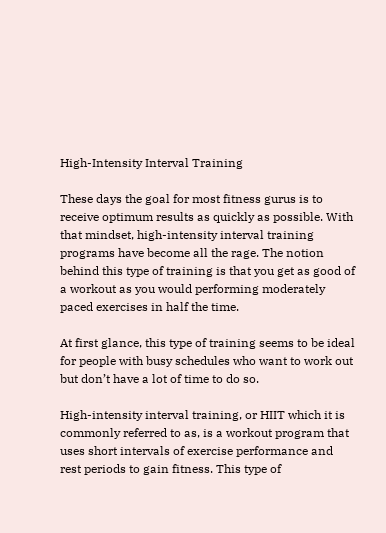High-Intensity Interval Training

These days the goal for most fitness gurus is to receive optimum results as quickly as possible. With that mindset, high-intensity interval training programs have become all the rage. The notion behind this type of training is that you get as good of a workout as you would performing moderately paced exercises in half the time.

At first glance, this type of training seems to be ideal for people with busy schedules who want to work out but don’t have a lot of time to do so.

High-intensity interval training, or HIIT which it is commonly referred to as, is a workout program that uses short intervals of exercise performance and rest periods to gain fitness. This type of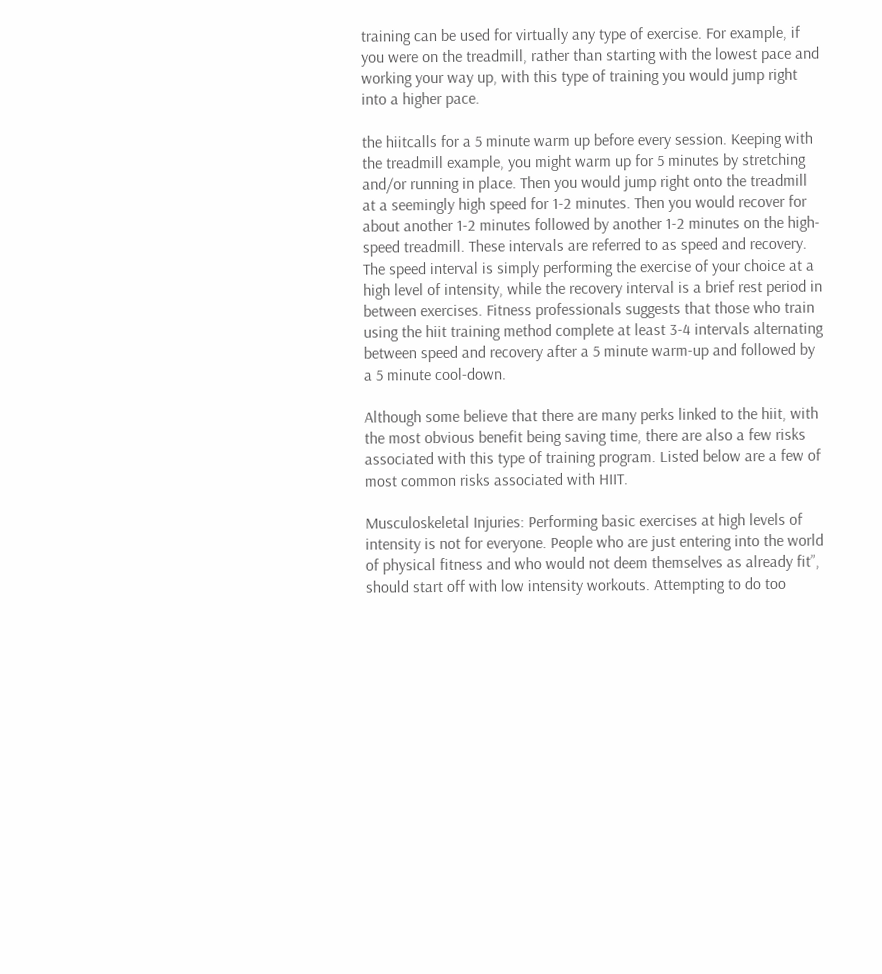training can be used for virtually any type of exercise. For example, if you were on the treadmill, rather than starting with the lowest pace and working your way up, with this type of training you would jump right into a higher pace.

the hiitcalls for a 5 minute warm up before every session. Keeping with the treadmill example, you might warm up for 5 minutes by stretching and/or running in place. Then you would jump right onto the treadmill at a seemingly high speed for 1-2 minutes. Then you would recover for about another 1-2 minutes followed by another 1-2 minutes on the high-speed treadmill. These intervals are referred to as speed and recovery. The speed interval is simply performing the exercise of your choice at a high level of intensity, while the recovery interval is a brief rest period in between exercises. Fitness professionals suggests that those who train using the hiit training method complete at least 3-4 intervals alternating between speed and recovery after a 5 minute warm-up and followed by a 5 minute cool-down.

Although some believe that there are many perks linked to the hiit, with the most obvious benefit being saving time, there are also a few risks associated with this type of training program. Listed below are a few of most common risks associated with HIIT.

Musculoskeletal Injuries: Performing basic exercises at high levels of intensity is not for everyone. People who are just entering into the world of physical fitness and who would not deem themselves as already fit”, should start off with low intensity workouts. Attempting to do too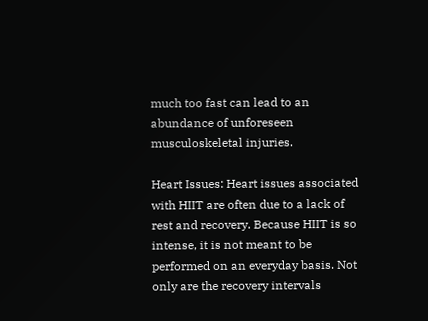much too fast can lead to an abundance of unforeseen musculoskeletal injuries.

Heart Issues: Heart issues associated with HIIT are often due to a lack of rest and recovery. Because HIIT is so intense, it is not meant to be performed on an everyday basis. Not only are the recovery intervals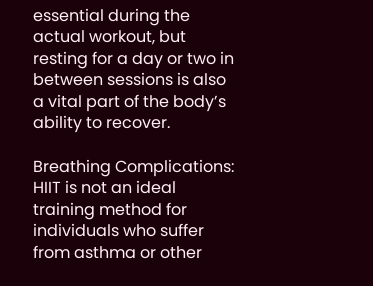essential during the actual workout, but resting for a day or two in between sessions is also a vital part of the body’s ability to recover.

Breathing Complications: HIIT is not an ideal training method for individuals who suffer from asthma or other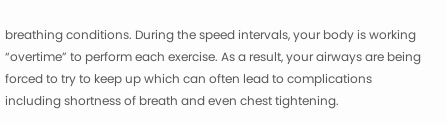breathing conditions. During the speed intervals, your body is working “overtime” to perform each exercise. As a result, your airways are being forced to try to keep up which can often lead to complications including shortness of breath and even chest tightening.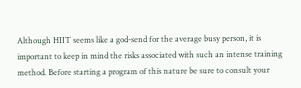Although HIIT seems like a god-send for the average busy person, it is important to keep in mind the risks associated with such an intense training method. Before starting a program of this nature be sure to consult your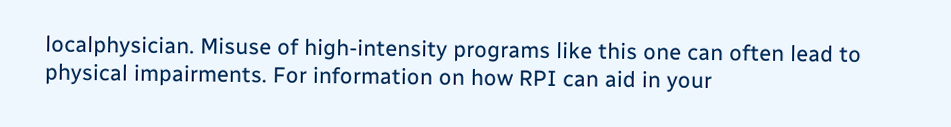localphysician. Misuse of high-intensity programs like this one can often lead to physical impairments. For information on how RPI can aid in your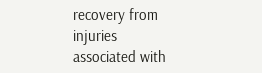recovery from injuries associated with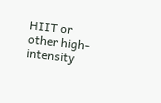HIIT or other high-intensity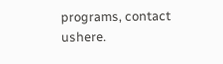programs, contact ushere.